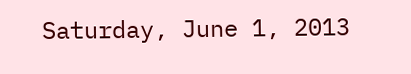Saturday, June 1, 2013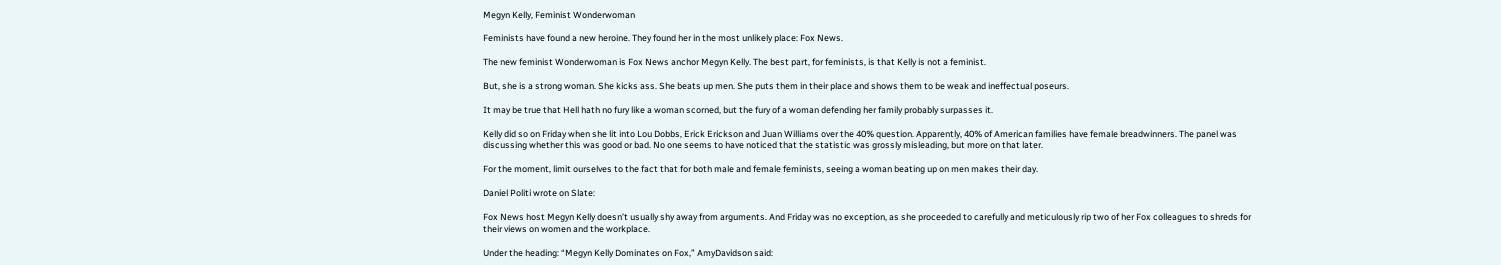Megyn Kelly, Feminist Wonderwoman

Feminists have found a new heroine. They found her in the most unlikely place: Fox News.

The new feminist Wonderwoman is Fox News anchor Megyn Kelly. The best part, for feminists, is that Kelly is not a feminist.

But, she is a strong woman. She kicks ass. She beats up men. She puts them in their place and shows them to be weak and ineffectual poseurs.

It may be true that Hell hath no fury like a woman scorned, but the fury of a woman defending her family probably surpasses it.

Kelly did so on Friday when she lit into Lou Dobbs, Erick Erickson and Juan Williams over the 40% question. Apparently, 40% of American families have female breadwinners. The panel was discussing whether this was good or bad. No one seems to have noticed that the statistic was grossly misleading, but more on that later.

For the moment, limit ourselves to the fact that for both male and female feminists, seeing a woman beating up on men makes their day.

Daniel Politi wrote on Slate:

Fox News host Megyn Kelly doesn’t usually shy away from arguments. And Friday was no exception, as she proceeded to carefully and meticulously rip two of her Fox colleagues to shreds for their views on women and the workplace.

Under the heading: “Megyn Kelly Dominates on Fox,” AmyDavidson said: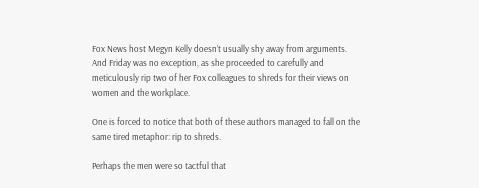Fox News host Megyn Kelly doesn’t usually shy away from arguments. And Friday was no exception, as she proceeded to carefully and meticulously rip two of her Fox colleagues to shreds for their views on women and the workplace.

One is forced to notice that both of these authors managed to fall on the same tired metaphor: rip to shreds.

Perhaps the men were so tactful that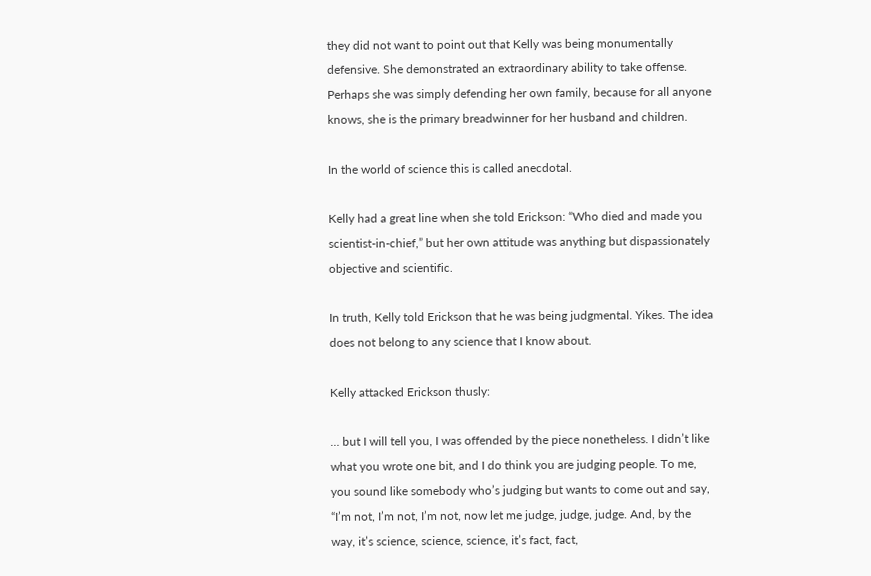they did not want to point out that Kelly was being monumentally defensive. She demonstrated an extraordinary ability to take offense. Perhaps she was simply defending her own family, because for all anyone knows, she is the primary breadwinner for her husband and children.

In the world of science this is called anecdotal.

Kelly had a great line when she told Erickson: “Who died and made you scientist-in-chief,” but her own attitude was anything but dispassionately objective and scientific.

In truth, Kelly told Erickson that he was being judgmental. Yikes. The idea does not belong to any science that I know about.

Kelly attacked Erickson thusly:

… but I will tell you, I was offended by the piece nonetheless. I didn’t like what you wrote one bit, and I do think you are judging people. To me, you sound like somebody who’s judging but wants to come out and say, “I’m not, I’m not, I’m not, now let me judge, judge, judge. And, by the way, it’s science, science, science, it’s fact, fact,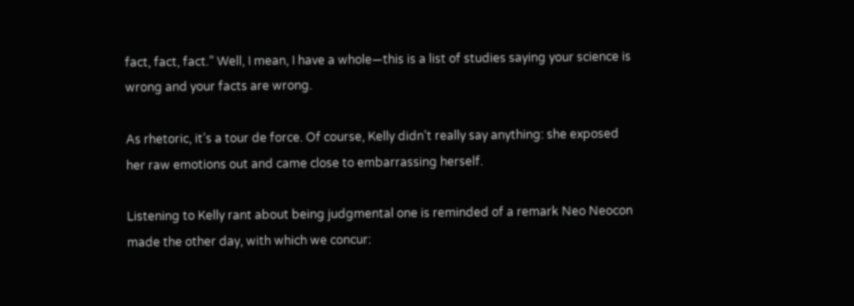fact, fact, fact.” Well, I mean, I have a whole—this is a list of studies saying your science is wrong and your facts are wrong.

As rhetoric, it’s a tour de force. Of course, Kelly didn’t really say anything: she exposed her raw emotions out and came close to embarrassing herself.

Listening to Kelly rant about being judgmental one is reminded of a remark Neo Neocon made the other day, with which we concur: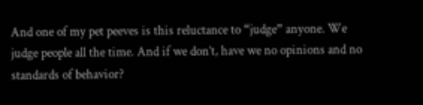And one of my pet peeves is this reluctance to “judge” anyone. We judge people all the time. And if we don’t, have we no opinions and no standards of behavior?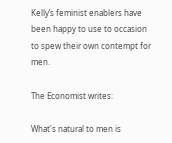Kelly’s feminist enablers have been happy to use to occasion to spew their own contempt for men.

The Economist writes:

What's natural to men is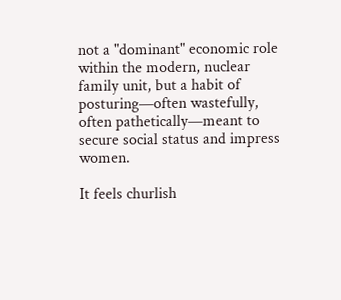not a "dominant" economic role within the modern, nuclear family unit, but a habit of posturing—often wastefully, often pathetically—meant to secure social status and impress women.

It feels churlish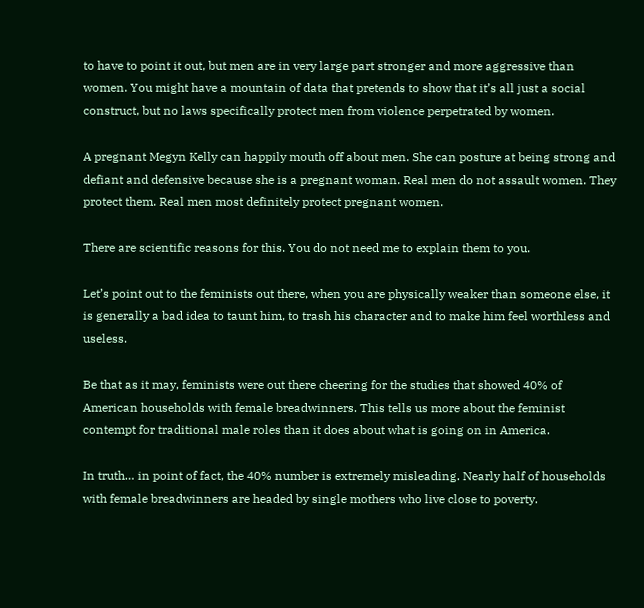to have to point it out, but men are in very large part stronger and more aggressive than women. You might have a mountain of data that pretends to show that it’s all just a social construct, but no laws specifically protect men from violence perpetrated by women.

A pregnant Megyn Kelly can happily mouth off about men. She can posture at being strong and defiant and defensive because she is a pregnant woman. Real men do not assault women. They protect them. Real men most definitely protect pregnant women.

There are scientific reasons for this. You do not need me to explain them to you.

Let’s point out to the feminists out there, when you are physically weaker than someone else, it is generally a bad idea to taunt him, to trash his character and to make him feel worthless and useless.

Be that as it may, feminists were out there cheering for the studies that showed 40% of American households with female breadwinners. This tells us more about the feminist contempt for traditional male roles than it does about what is going on in America.

In truth… in point of fact, the 40% number is extremely misleading. Nearly half of households with female breadwinners are headed by single mothers who live close to poverty.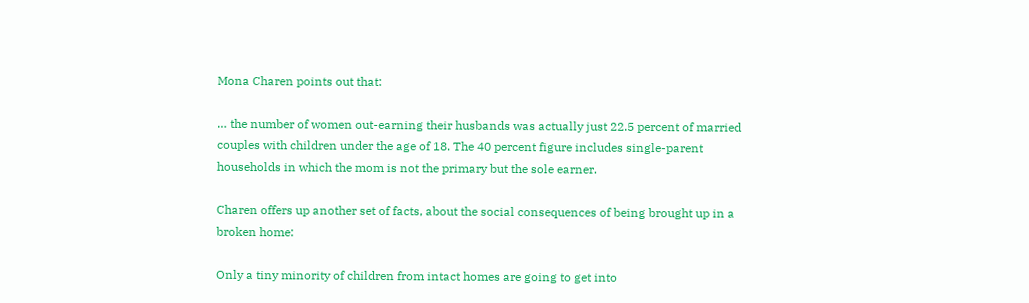Mona Charen points out that:

… the number of women out-earning their husbands was actually just 22.5 percent of married couples with children under the age of 18. The 40 percent figure includes single-parent households in which the mom is not the primary but the sole earner.

Charen offers up another set of facts, about the social consequences of being brought up in a broken home:

Only a tiny minority of children from intact homes are going to get into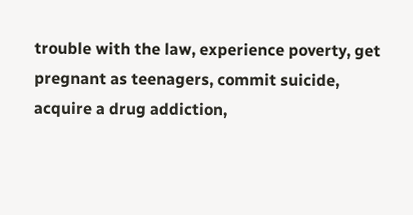trouble with the law, experience poverty, get pregnant as teenagers, commit suicide, acquire a drug addiction,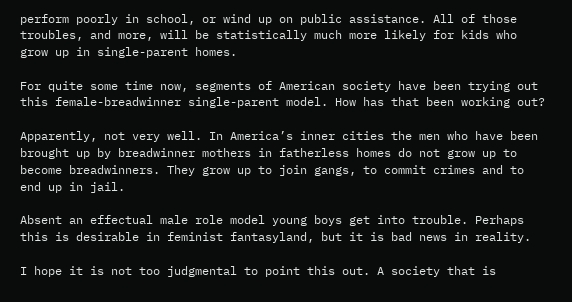perform poorly in school, or wind up on public assistance. All of those troubles, and more, will be statistically much more likely for kids who grow up in single-parent homes.

For quite some time now, segments of American society have been trying out this female-breadwinner single-parent model. How has that been working out?

Apparently, not very well. In America’s inner cities the men who have been brought up by breadwinner mothers in fatherless homes do not grow up to become breadwinners. They grow up to join gangs, to commit crimes and to end up in jail.

Absent an effectual male role model young boys get into trouble. Perhaps this is desirable in feminist fantasyland, but it is bad news in reality.

I hope it is not too judgmental to point this out. A society that is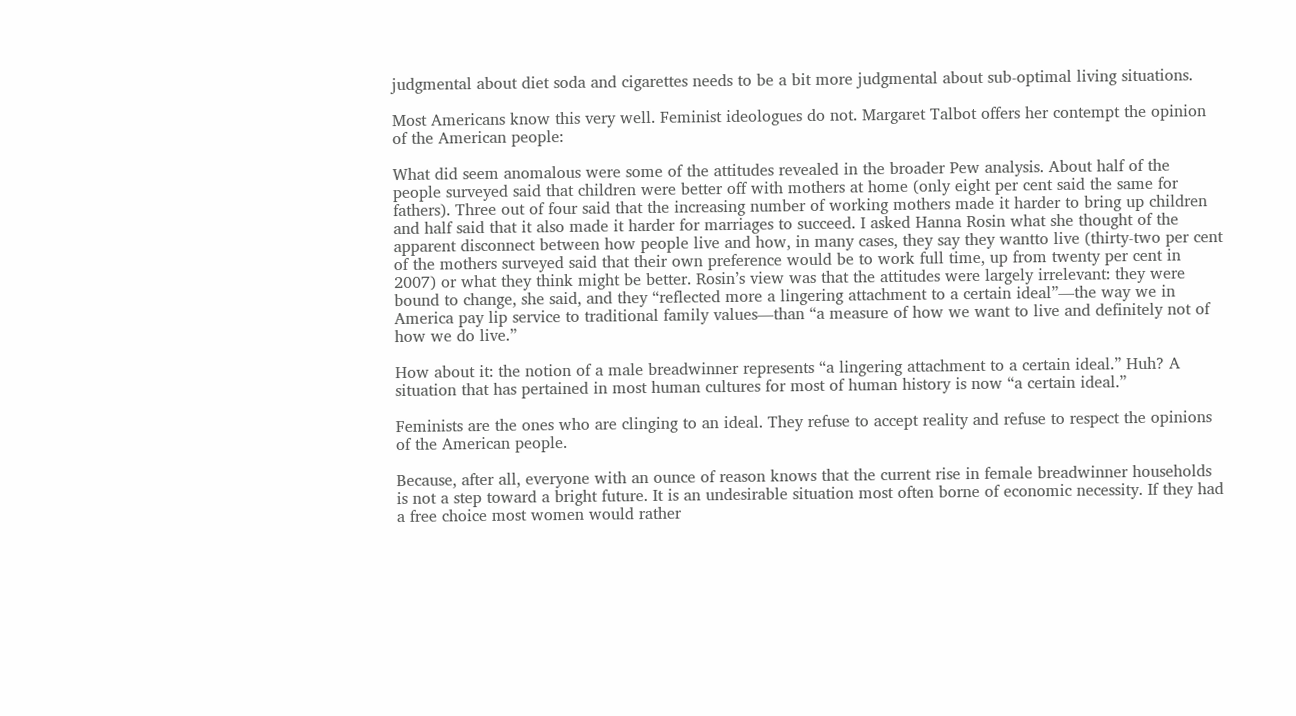judgmental about diet soda and cigarettes needs to be a bit more judgmental about sub-optimal living situations.

Most Americans know this very well. Feminist ideologues do not. Margaret Talbot offers her contempt the opinion of the American people:

What did seem anomalous were some of the attitudes revealed in the broader Pew analysis. About half of the people surveyed said that children were better off with mothers at home (only eight per cent said the same for fathers). Three out of four said that the increasing number of working mothers made it harder to bring up children and half said that it also made it harder for marriages to succeed. I asked Hanna Rosin what she thought of the apparent disconnect between how people live and how, in many cases, they say they wantto live (thirty-two per cent of the mothers surveyed said that their own preference would be to work full time, up from twenty per cent in 2007) or what they think might be better. Rosin’s view was that the attitudes were largely irrelevant: they were bound to change, she said, and they “reflected more a lingering attachment to a certain ideal”—the way we in America pay lip service to traditional family values—than “a measure of how we want to live and definitely not of how we do live.”

How about it: the notion of a male breadwinner represents “a lingering attachment to a certain ideal.” Huh? A situation that has pertained in most human cultures for most of human history is now “a certain ideal.”

Feminists are the ones who are clinging to an ideal. They refuse to accept reality and refuse to respect the opinions of the American people.

Because, after all, everyone with an ounce of reason knows that the current rise in female breadwinner households is not a step toward a bright future. It is an undesirable situation most often borne of economic necessity. If they had a free choice most women would rather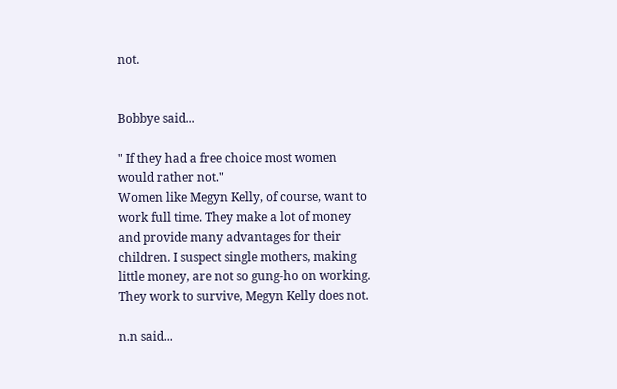not.


Bobbye said...

" If they had a free choice most women would rather not."
Women like Megyn Kelly, of course, want to work full time. They make a lot of money and provide many advantages for their children. I suspect single mothers, making little money, are not so gung-ho on working. They work to survive, Megyn Kelly does not.

n.n said...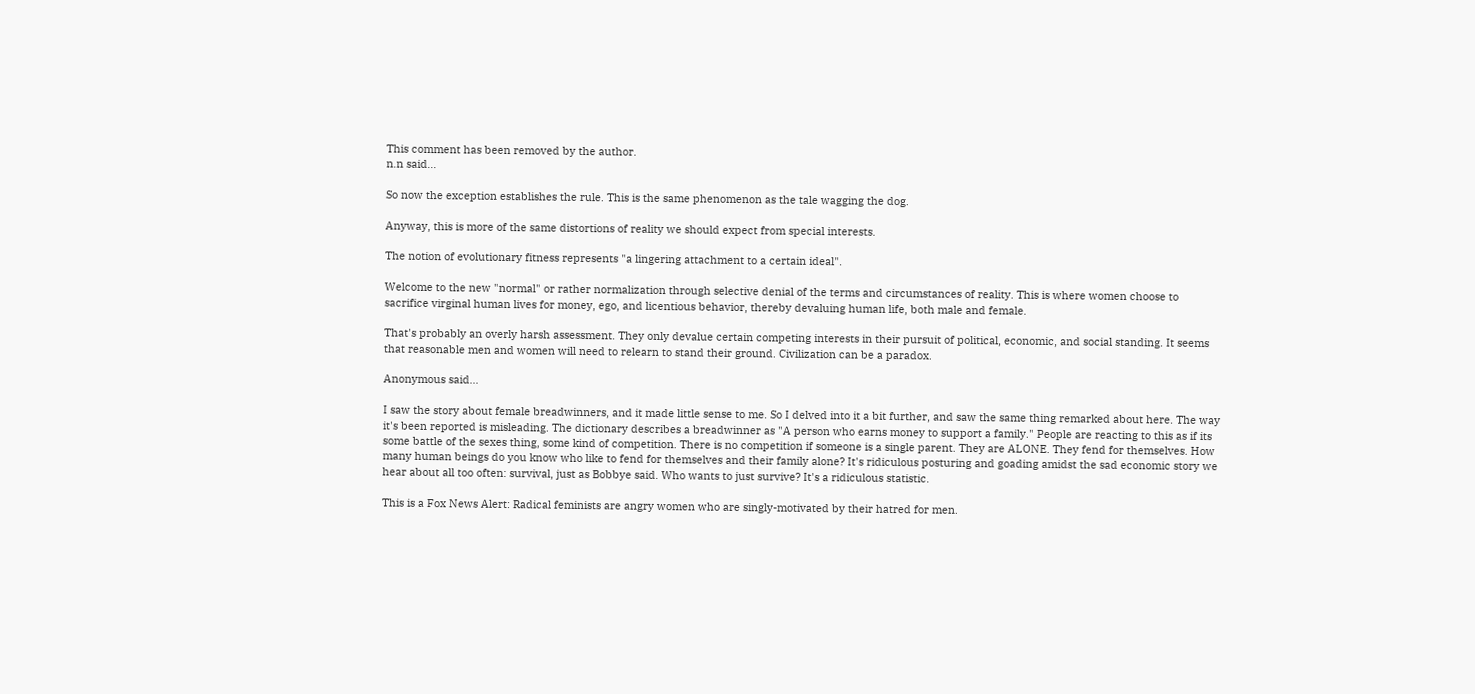This comment has been removed by the author.
n.n said...

So now the exception establishes the rule. This is the same phenomenon as the tale wagging the dog.

Anyway, this is more of the same distortions of reality we should expect from special interests.

The notion of evolutionary fitness represents "a lingering attachment to a certain ideal".

Welcome to the new "normal" or rather normalization through selective denial of the terms and circumstances of reality. This is where women choose to sacrifice virginal human lives for money, ego, and licentious behavior, thereby devaluing human life, both male and female.

That's probably an overly harsh assessment. They only devalue certain competing interests in their pursuit of political, economic, and social standing. It seems that reasonable men and women will need to relearn to stand their ground. Civilization can be a paradox.

Anonymous said...

I saw the story about female breadwinners, and it made little sense to me. So I delved into it a bit further, and saw the same thing remarked about here. The way it's been reported is misleading. The dictionary describes a breadwinner as "A person who earns money to support a family." People are reacting to this as if its some battle of the sexes thing, some kind of competition. There is no competition if someone is a single parent. They are ALONE. They fend for themselves. How many human beings do you know who like to fend for themselves and their family alone? It's ridiculous posturing and goading amidst the sad economic story we hear about all too often: survival, just as Bobbye said. Who wants to just survive? It's a ridiculous statistic.

This is a Fox News Alert: Radical feminists are angry women who are singly-motivated by their hatred for men.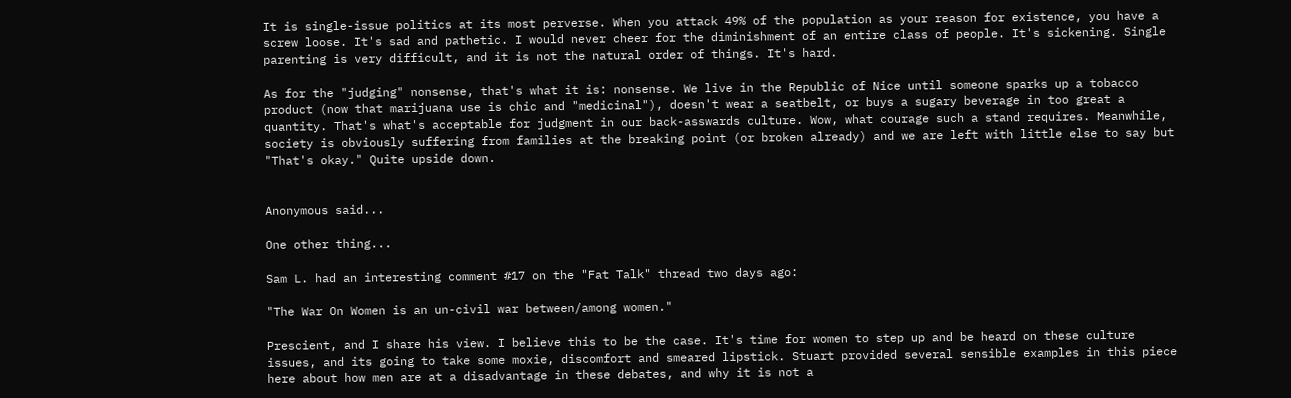It is single-issue politics at its most perverse. When you attack 49% of the population as your reason for existence, you have a screw loose. It's sad and pathetic. I would never cheer for the diminishment of an entire class of people. It's sickening. Single parenting is very difficult, and it is not the natural order of things. It's hard.

As for the "judging" nonsense, that's what it is: nonsense. We live in the Republic of Nice until someone sparks up a tobacco product (now that marijuana use is chic and "medicinal"), doesn't wear a seatbelt, or buys a sugary beverage in too great a quantity. That's what's acceptable for judgment in our back-asswards culture. Wow, what courage such a stand requires. Meanwhile, society is obviously suffering from families at the breaking point (or broken already) and we are left with little else to say but "That's okay." Quite upside down.


Anonymous said...

One other thing...

Sam L. had an interesting comment #17 on the "Fat Talk" thread two days ago:

"The War On Women is an un-civil war between/among women."

Prescient, and I share his view. I believe this to be the case. It's time for women to step up and be heard on these culture issues, and its going to take some moxie, discomfort and smeared lipstick. Stuart provided several sensible examples in this piece here about how men are at a disadvantage in these debates, and why it is not a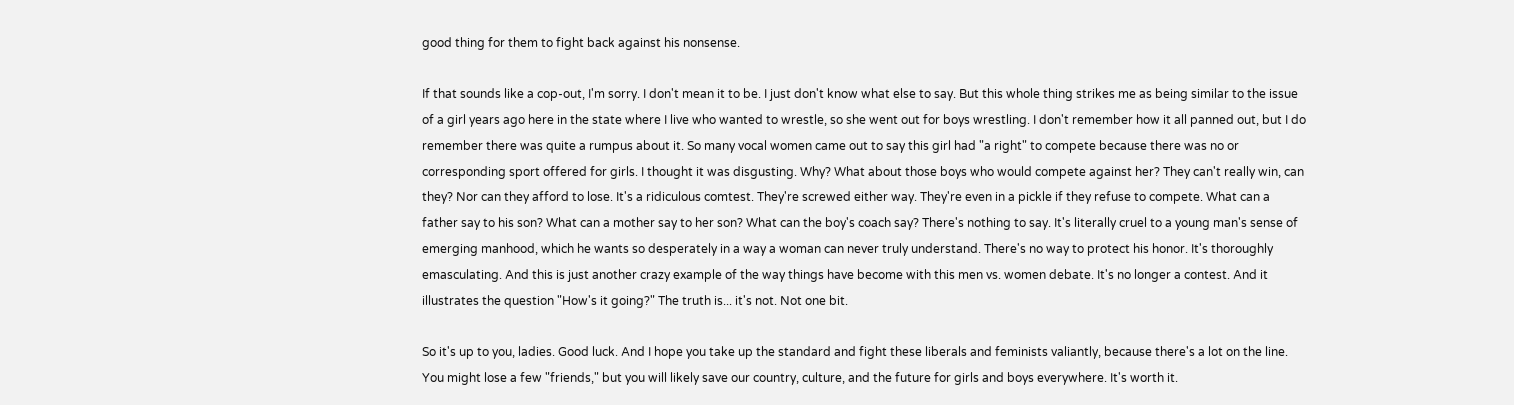good thing for them to fight back against his nonsense.

If that sounds like a cop-out, I'm sorry. I don't mean it to be. I just don't know what else to say. But this whole thing strikes me as being similar to the issue of a girl years ago here in the state where I live who wanted to wrestle, so she went out for boys wrestling. I don't remember how it all panned out, but I do remember there was quite a rumpus about it. So many vocal women came out to say this girl had "a right" to compete because there was no or corresponding sport offered for girls. I thought it was disgusting. Why? What about those boys who would compete against her? They can't really win, can they? Nor can they afford to lose. It's a ridiculous comtest. They're screwed either way. They're even in a pickle if they refuse to compete. What can a father say to his son? What can a mother say to her son? What can the boy's coach say? There's nothing to say. It's literally cruel to a young man's sense of emerging manhood, which he wants so desperately in a way a woman can never truly understand. There's no way to protect his honor. It's thoroughly emasculating. And this is just another crazy example of the way things have become with this men vs. women debate. It's no longer a contest. And it illustrates the question "How's it going?" The truth is... it's not. Not one bit.

So it's up to you, ladies. Good luck. And I hope you take up the standard and fight these liberals and feminists valiantly, because there's a lot on the line. You might lose a few "friends," but you will likely save our country, culture, and the future for girls and boys everywhere. It's worth it.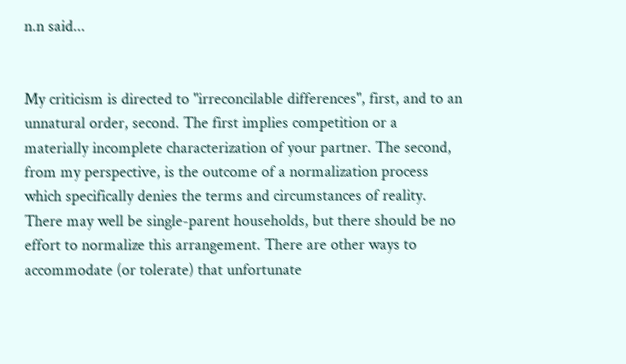n.n said...


My criticism is directed to "irreconcilable differences", first, and to an unnatural order, second. The first implies competition or a materially incomplete characterization of your partner. The second, from my perspective, is the outcome of a normalization process which specifically denies the terms and circumstances of reality. There may well be single-parent households, but there should be no effort to normalize this arrangement. There are other ways to accommodate (or tolerate) that unfortunate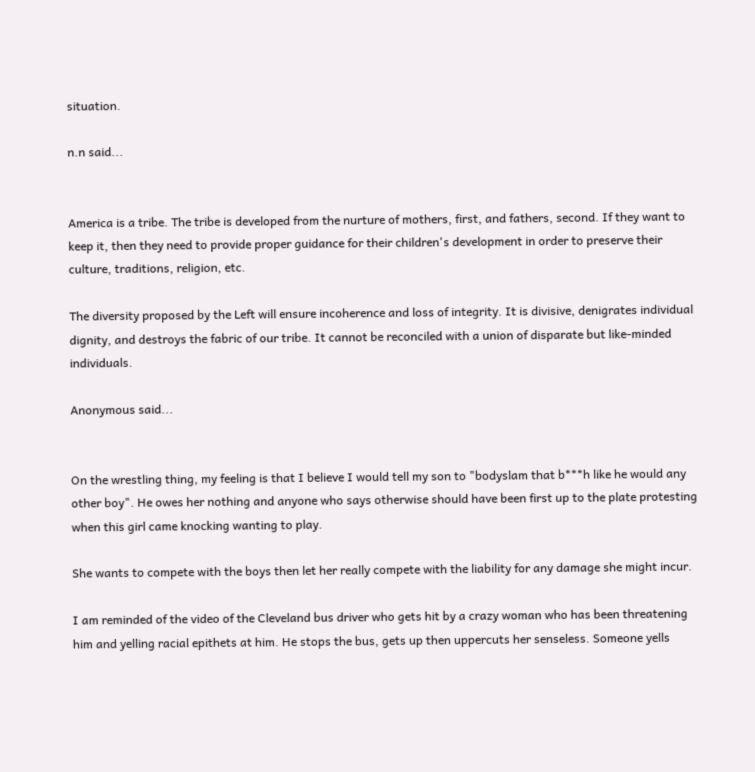situation.

n.n said...


America is a tribe. The tribe is developed from the nurture of mothers, first, and fathers, second. If they want to keep it, then they need to provide proper guidance for their children's development in order to preserve their culture, traditions, religion, etc.

The diversity proposed by the Left will ensure incoherence and loss of integrity. It is divisive, denigrates individual dignity, and destroys the fabric of our tribe. It cannot be reconciled with a union of disparate but like-minded individuals.

Anonymous said...


On the wrestling thing, my feeling is that I believe I would tell my son to "bodyslam that b***h like he would any other boy". He owes her nothing and anyone who says otherwise should have been first up to the plate protesting when this girl came knocking wanting to play.

She wants to compete with the boys then let her really compete with the liability for any damage she might incur.

I am reminded of the video of the Cleveland bus driver who gets hit by a crazy woman who has been threatening him and yelling racial epithets at him. He stops the bus, gets up then uppercuts her senseless. Someone yells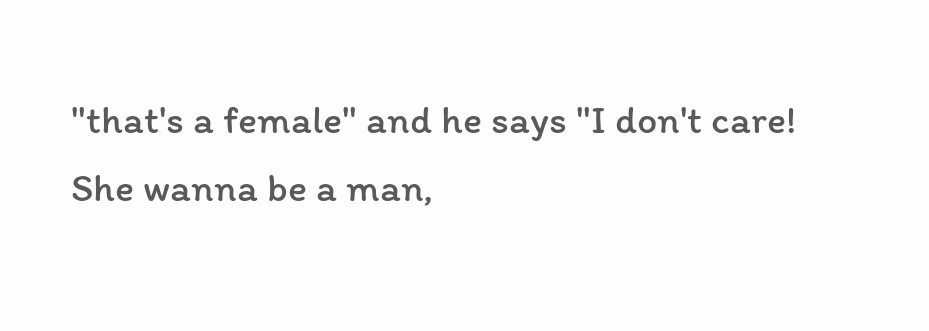"that's a female" and he says "I don't care! She wanna be a man,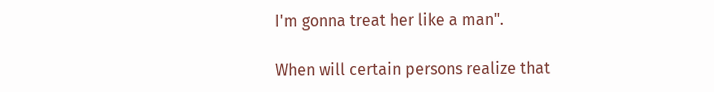I'm gonna treat her like a man".

When will certain persons realize that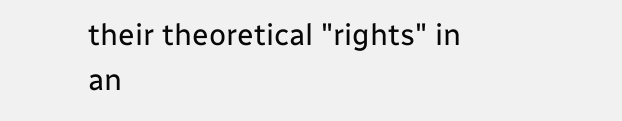their theoretical "rights" in an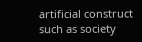artificial construct such as society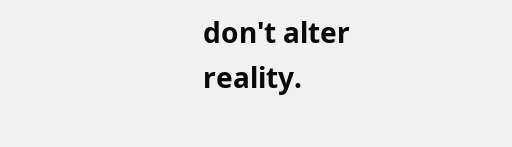don't alter reality.